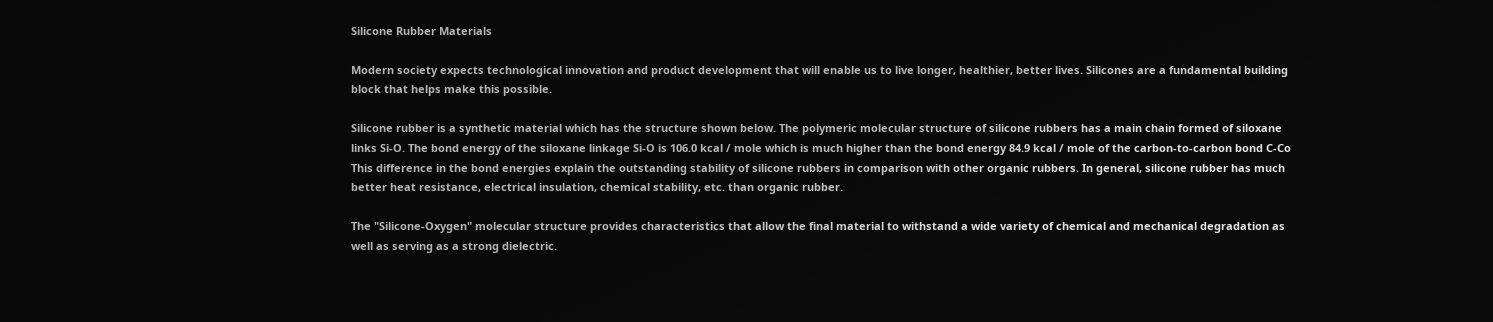Silicone Rubber Materials

Modern society expects technological innovation and product development that will enable us to live longer, healthier, better lives. Silicones are a fundamental building block that helps make this possible.

Silicone rubber is a synthetic material which has the structure shown below. The polymeric molecular structure of silicone rubbers has a main chain formed of siloxane links Si-O. The bond energy of the siloxane linkage Si-O is 106.0 kcal / mole which is much higher than the bond energy 84.9 kcal / mole of the carbon-to-carbon bond C-Co This difference in the bond energies explain the outstanding stability of silicone rubbers in comparison with other organic rubbers. In general, silicone rubber has much better heat resistance, electrical insulation, chemical stability, etc. than organic rubber.

The "Silicone-Oxygen" molecular structure provides characteristics that allow the final material to withstand a wide variety of chemical and mechanical degradation as well as serving as a strong dielectric.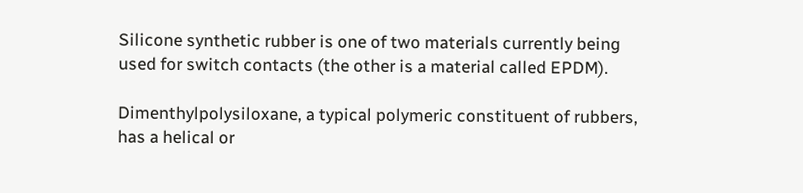Silicone synthetic rubber is one of two materials currently being used for switch contacts (the other is a material called EPDM).

Dimenthylpolysiloxane, a typical polymeric constituent of rubbers, has a helical or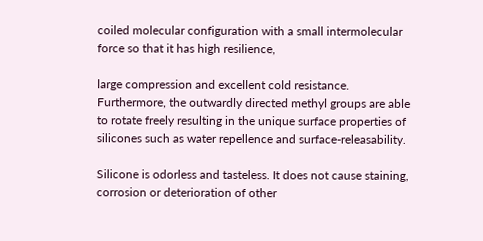coiled molecular configuration with a small intermolecular force so that it has high resilience,

large compression and excellent cold resistance. Furthermore, the outwardly directed methyl groups are able to rotate freely resulting in the unique surface properties of silicones such as water repellence and surface-releasability.

Silicone is odorless and tasteless. It does not cause staining, corrosion or deterioration of other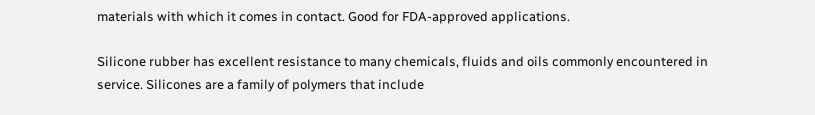materials with which it comes in contact. Good for FDA-approved applications.

Silicone rubber has excellent resistance to many chemicals, fluids and oils commonly encountered in service. Silicones are a family of polymers that include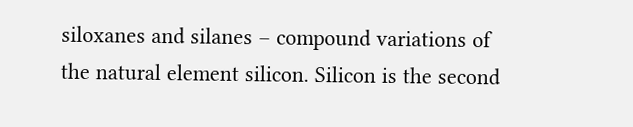siloxanes and silanes – compound variations of the natural element silicon. Silicon is the second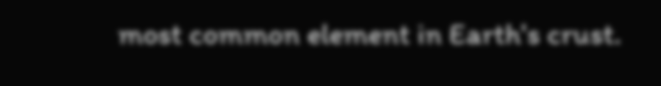most common element in Earth's crust.